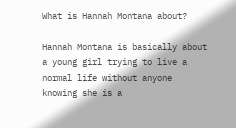What is Hannah Montana about?

Hannah Montana is basically about a young girl trying to live a normal life without anyone knowing she is a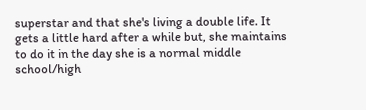superstar and that she's living a double life. It gets a little hard after a while but, she maintains to do it in the day she is a normal middle school/high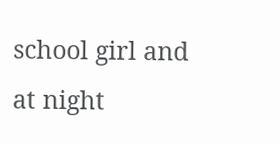school girl and at night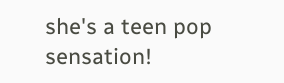she's a teen pop sensation!